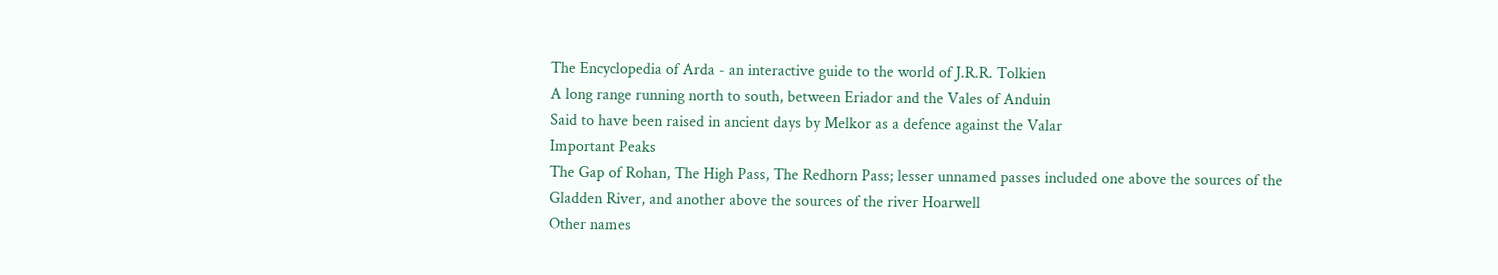The Encyclopedia of Arda - an interactive guide to the world of J.R.R. Tolkien
A long range running north to south, between Eriador and the Vales of Anduin
Said to have been raised in ancient days by Melkor as a defence against the Valar
Important Peaks
The Gap of Rohan, The High Pass, The Redhorn Pass; lesser unnamed passes included one above the sources of the Gladden River, and another above the sources of the river Hoarwell
Other names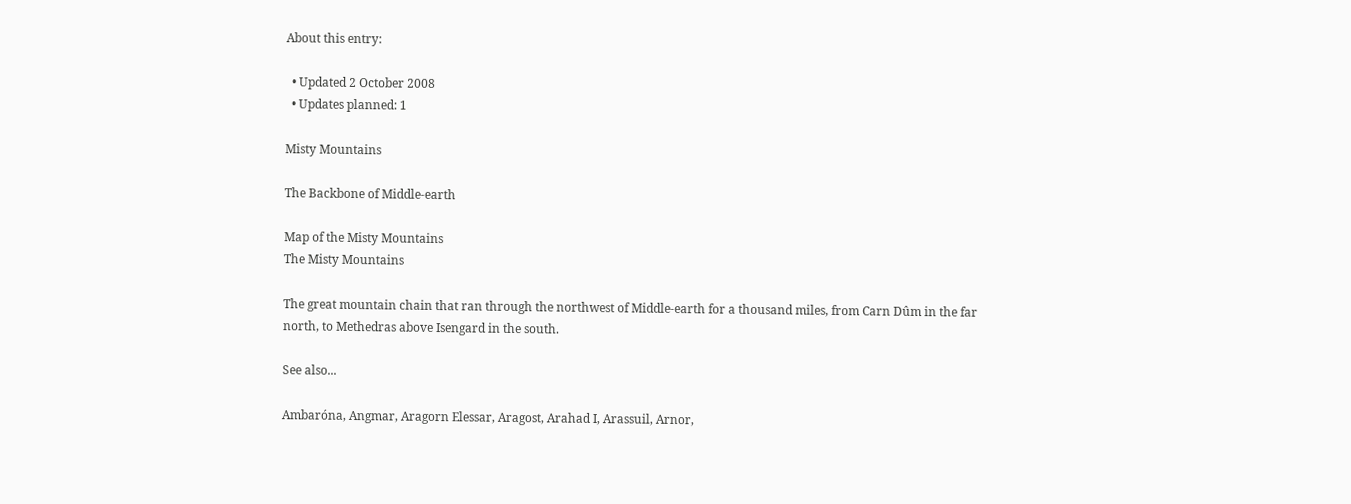About this entry:

  • Updated 2 October 2008
  • Updates planned: 1

Misty Mountains

The Backbone of Middle-earth

Map of the Misty Mountains
The Misty Mountains

The great mountain chain that ran through the northwest of Middle-earth for a thousand miles, from Carn Dûm in the far north, to Methedras above Isengard in the south.

See also...

Ambaróna, Angmar, Aragorn Elessar, Aragost, Arahad I, Arassuil, Arnor,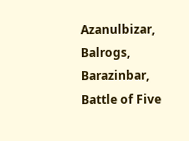Azanulbizar, Balrogs, Barazinbar, Battle of Five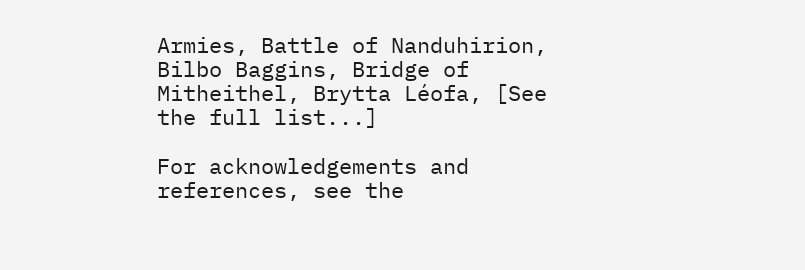Armies, Battle of Nanduhirion, Bilbo Baggins, Bridge of Mitheithel, Brytta Léofa, [See the full list...]

For acknowledgements and references, see the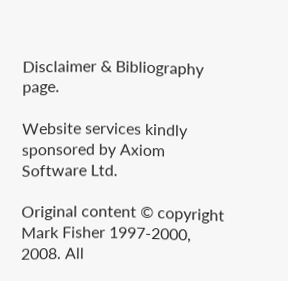Disclaimer & Bibliography page.

Website services kindly sponsored by Axiom Software Ltd.

Original content © copyright Mark Fisher 1997-2000, 2008. All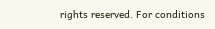rights reserved. For conditions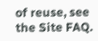of reuse, see the Site FAQ.